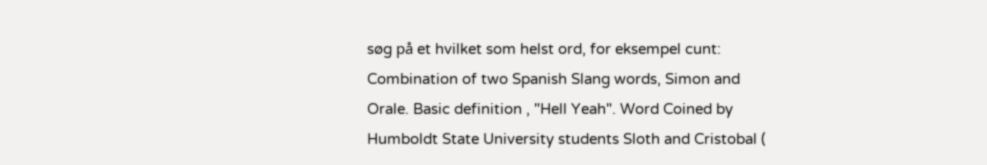søg på et hvilket som helst ord, for eksempel cunt:
Combination of two Spanish Slang words, Simon and Orale. Basic definition , "Hell Yeah". Word Coined by Humboldt State University students Sloth and Cristobal (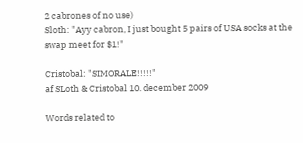2 cabrones of no use)
Sloth: "Ayy cabron, I just bought 5 pairs of USA socks at the swap meet for $1!"

Cristobal: "SIMORALE!!!!!"
af SLoth & Cristobal 10. december 2009

Words related to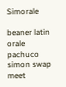Simorale

beaner latin orale pachuco simon swap meet